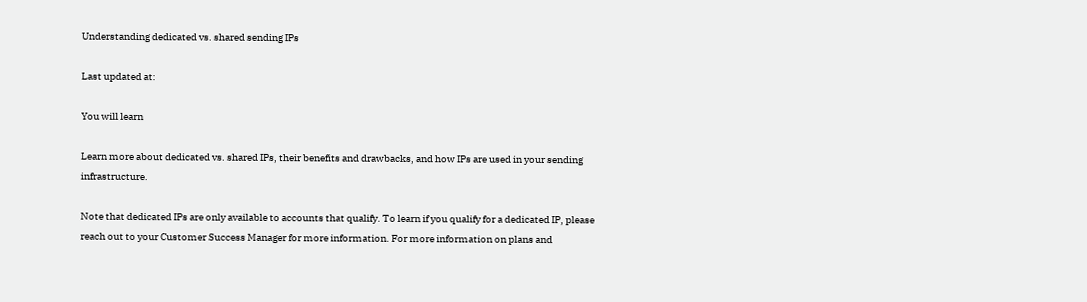Understanding dedicated vs. shared sending IPs

Last updated at:

You will learn

Learn more about dedicated vs. shared IPs, their benefits and drawbacks, and how IPs are used in your sending infrastructure.

Note that dedicated IPs are only available to accounts that qualify. To learn if you qualify for a dedicated IP, please reach out to your Customer Success Manager for more information. For more information on plans and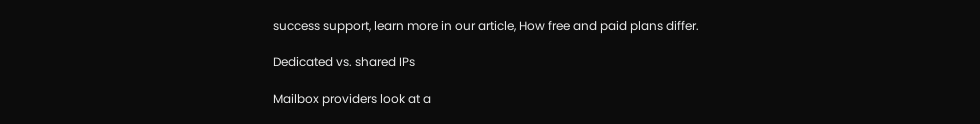success support, learn more in our article, How free and paid plans differ.

Dedicated vs. shared IPs

Mailbox providers look at a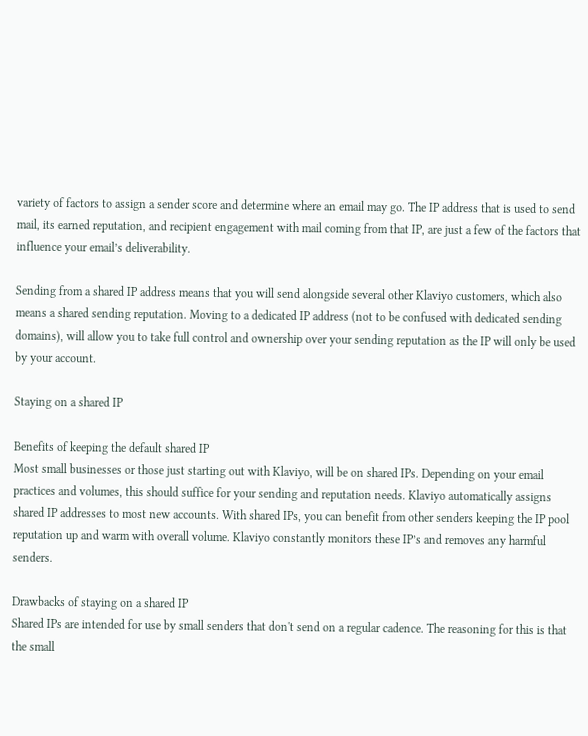variety of factors to assign a sender score and determine where an email may go. The IP address that is used to send mail, its earned reputation, and recipient engagement with mail coming from that IP, are just a few of the factors that influence your email’s deliverability.

Sending from a shared IP address means that you will send alongside several other Klaviyo customers, which also means a shared sending reputation. Moving to a dedicated IP address (not to be confused with dedicated sending domains), will allow you to take full control and ownership over your sending reputation as the IP will only be used by your account.

Staying on a shared IP

Benefits of keeping the default shared IP
Most small businesses or those just starting out with Klaviyo, will be on shared IPs. Depending on your email practices and volumes, this should suffice for your sending and reputation needs. Klaviyo automatically assigns shared IP addresses to most new accounts. With shared IPs, you can benefit from other senders keeping the IP pool reputation up and warm with overall volume. Klaviyo constantly monitors these IP’s and removes any harmful senders.

Drawbacks of staying on a shared IP
Shared IPs are intended for use by small senders that don't send on a regular cadence. The reasoning for this is that the small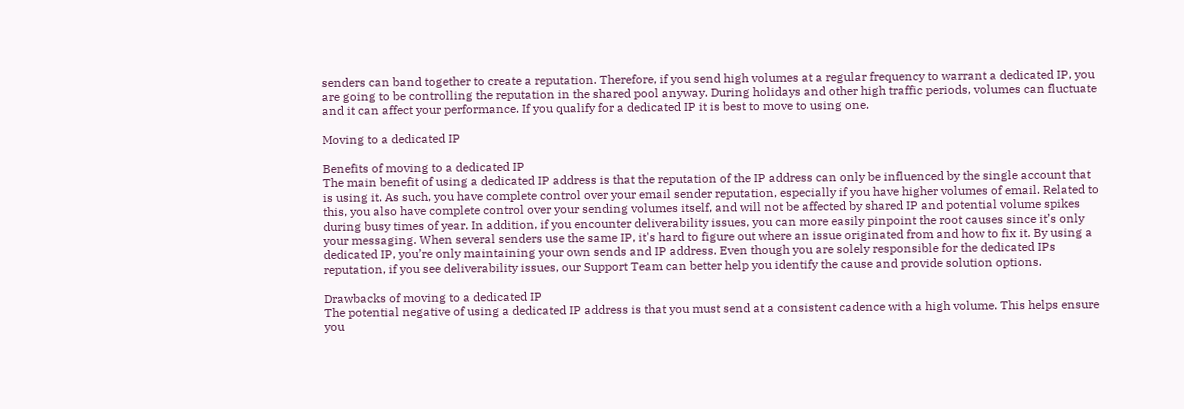senders can band together to create a reputation. Therefore, if you send high volumes at a regular frequency to warrant a dedicated IP, you are going to be controlling the reputation in the shared pool anyway. During holidays and other high traffic periods, volumes can fluctuate and it can affect your performance. If you qualify for a dedicated IP it is best to move to using one.

Moving to a dedicated IP

Benefits of moving to a dedicated IP
The main benefit of using a dedicated IP address is that the reputation of the IP address can only be influenced by the single account that is using it. As such, you have complete control over your email sender reputation, especially if you have higher volumes of email. Related to this, you also have complete control over your sending volumes itself, and will not be affected by shared IP and potential volume spikes during busy times of year. In addition, if you encounter deliverability issues, you can more easily pinpoint the root causes since it’s only your messaging. When several senders use the same IP, it's hard to figure out where an issue originated from and how to fix it. By using a dedicated IP, you’re only maintaining your own sends and IP address. Even though you are solely responsible for the dedicated IPs reputation, if you see deliverability issues, our Support Team can better help you identify the cause and provide solution options.

Drawbacks of moving to a dedicated IP
The potential negative of using a dedicated IP address is that you must send at a consistent cadence with a high volume. This helps ensure you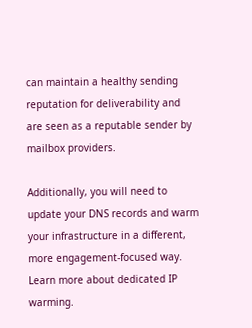can maintain a healthy sending reputation for deliverability and are seen as a reputable sender by mailbox providers.

Additionally, you will need to update your DNS records and warm your infrastructure in a different, more engagement-focused way. Learn more about dedicated IP warming.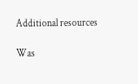Additional resources

Was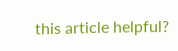this article helpful?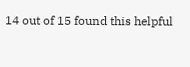14 out of 15 found this helpful